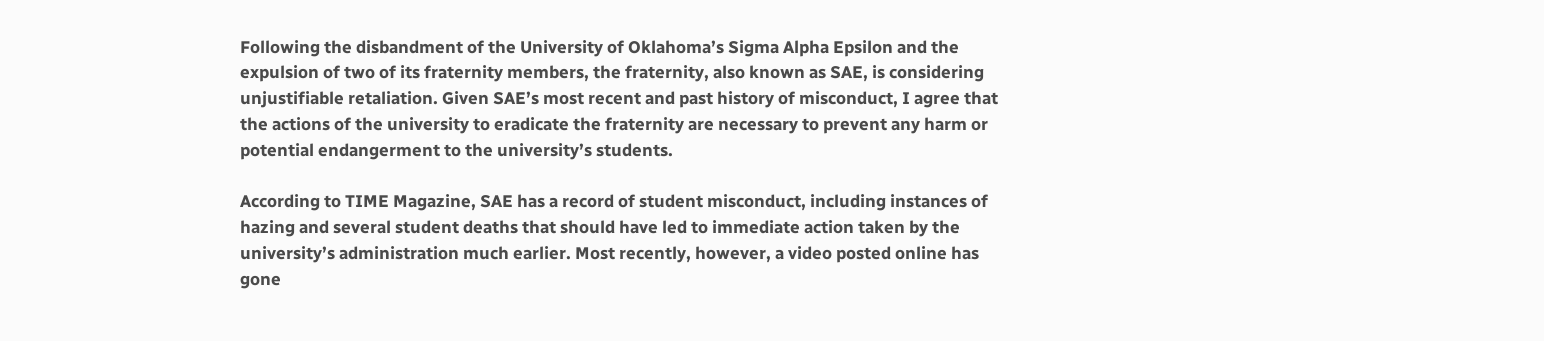Following the disbandment of the University of Oklahoma’s Sigma Alpha Epsilon and the expulsion of two of its fraternity members, the fraternity, also known as SAE, is considering unjustifiable retaliation. Given SAE’s most recent and past history of misconduct, I agree that the actions of the university to eradicate the fraternity are necessary to prevent any harm or potential endangerment to the university’s students.

According to TIME Magazine, SAE has a record of student misconduct, including instances of hazing and several student deaths that should have led to immediate action taken by the university’s administration much earlier. Most recently, however, a video posted online has gone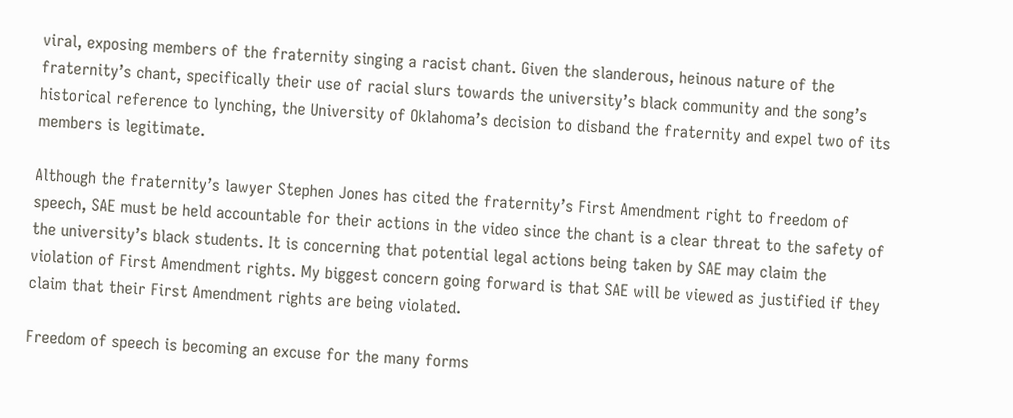viral, exposing members of the fraternity singing a racist chant. Given the slanderous, heinous nature of the fraternity’s chant, specifically their use of racial slurs towards the university’s black community and the song’s historical reference to lynching, the University of Oklahoma’s decision to disband the fraternity and expel two of its members is legitimate.

Although the fraternity’s lawyer Stephen Jones has cited the fraternity’s First Amendment right to freedom of speech, SAE must be held accountable for their actions in the video since the chant is a clear threat to the safety of the university’s black students. It is concerning that potential legal actions being taken by SAE may claim the violation of First Amendment rights. My biggest concern going forward is that SAE will be viewed as justified if they claim that their First Amendment rights are being violated.

Freedom of speech is becoming an excuse for the many forms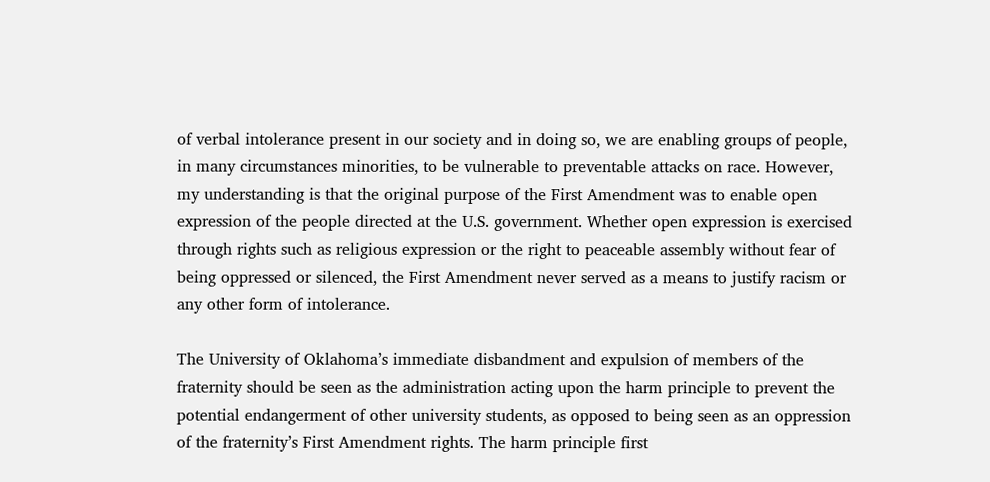of verbal intolerance present in our society and in doing so, we are enabling groups of people, in many circumstances minorities, to be vulnerable to preventable attacks on race. However, my understanding is that the original purpose of the First Amendment was to enable open expression of the people directed at the U.S. government. Whether open expression is exercised through rights such as religious expression or the right to peaceable assembly without fear of being oppressed or silenced, the First Amendment never served as a means to justify racism or any other form of intolerance.

The University of Oklahoma’s immediate disbandment and expulsion of members of the fraternity should be seen as the administration acting upon the harm principle to prevent the potential endangerment of other university students, as opposed to being seen as an oppression of the fraternity’s First Amendment rights. The harm principle first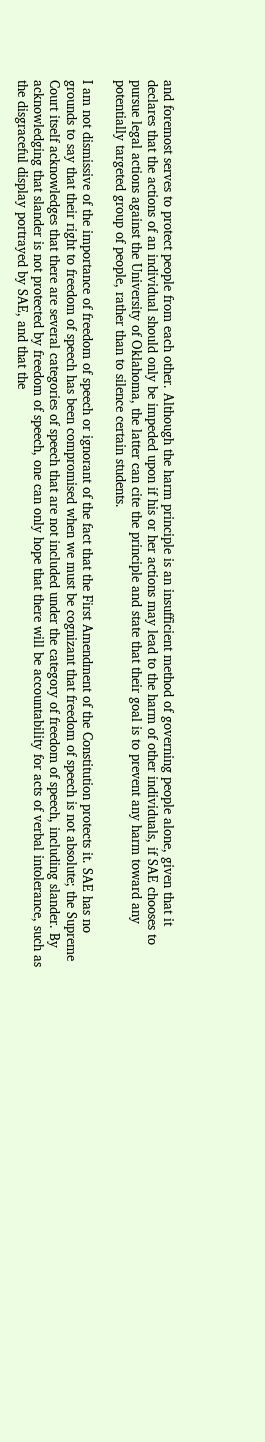and foremost serves to protect people from each other. Although the harm principle is an insufficient method of governing people alone, given that it declares that the actions of an individual should only be impeded upon if his or her actions may lead to the harm of other individuals, if SAE chooses to pursue legal actions against the University of Oklahoma, the latter can cite the principle and state that their goal is to prevent any harm toward any potentially targeted group of people, rather than to silence certain students.

I am not dismissive of the importance of freedom of speech or ignorant of the fact that the First Amendment of the Constitution protects it. SAE has no grounds to say that their right to freedom of speech has been compromised when we must be cognizant that freedom of speech is not absolute; the Supreme Court itself acknowledges that there are several categories of speech that are not included under the category of freedom of speech, including slander. By acknowledging that slander is not protected by freedom of speech, one can only hope that there will be accountability for acts of verbal intolerance, such as the disgraceful display portrayed by SAE, and that the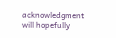acknowledgment will hopefully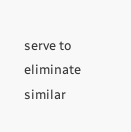serve to eliminate similar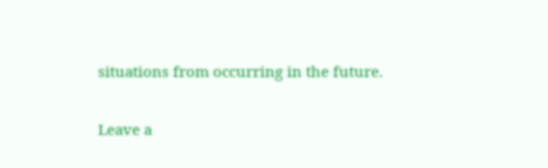situations from occurring in the future.

Leave a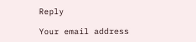Reply

Your email address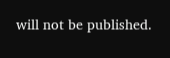will not be published.